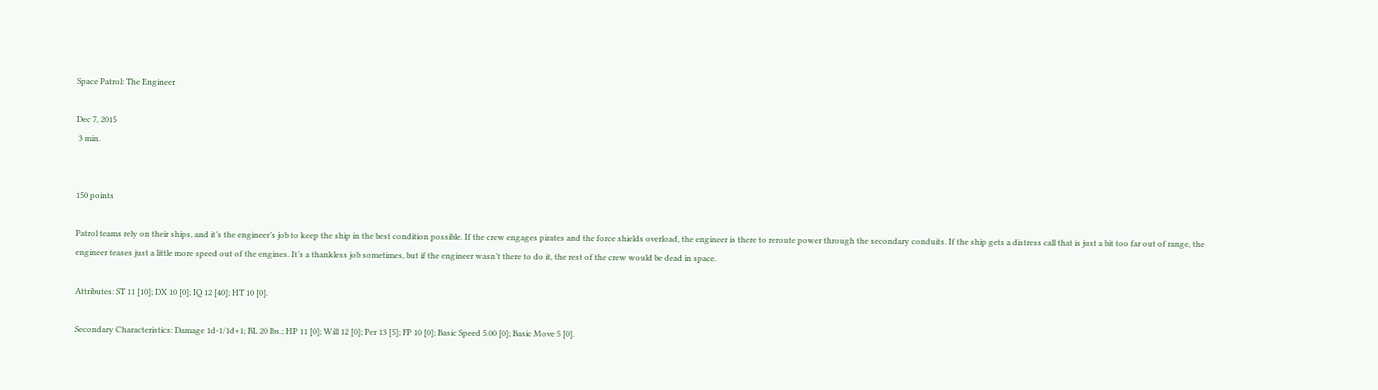Space Patrol: The Engineer

Dec 7, 2015
 3 min.


150 points

Patrol teams rely on their ships, and it’s the engineer’s job to keep the ship in the best condition possible. If the crew engages pirates and the force shields overload, the engineer is there to reroute power through the secondary conduits. If the ship gets a distress call that is just a bit too far out of range, the engineer teases just a little more speed out of the engines. It’s a thankless job sometimes, but if the engineer wasn’t there to do it, the rest of the crew would be dead in space.

Attributes: ST 11 [10]; DX 10 [0]; IQ 12 [40]; HT 10 [0].

Secondary Characteristics: Damage 1d-1/1d+1; BL 20 lbs.; HP 11 [0]; Will 12 [0]; Per 13 [5]; FP 10 [0]; Basic Speed 5.00 [0]; Basic Move 5 [0].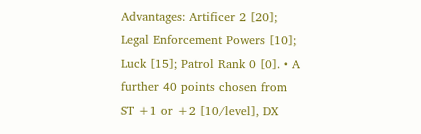Advantages: Artificer 2 [20]; Legal Enforcement Powers [10]; Luck [15]; Patrol Rank 0 [0]. • A further 40 points chosen from ST +1 or +2 [10/level], DX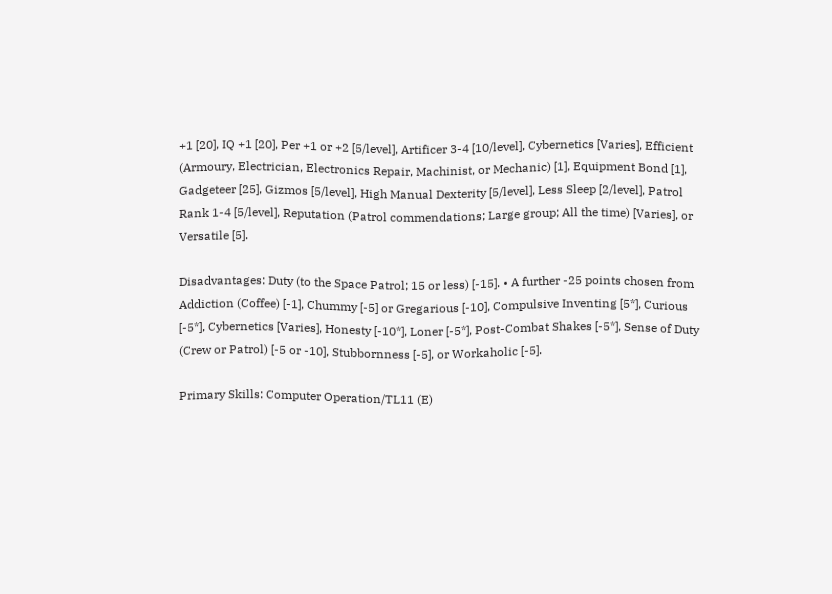+1 [20], IQ +1 [20], Per +1 or +2 [5/level], Artificer 3-4 [10/level], Cybernetics [Varies], Efficient (Armoury, Electrician, Electronics Repair, Machinist, or Mechanic) [1], Equipment Bond [1], Gadgeteer [25], Gizmos [5/level], High Manual Dexterity [5/level], Less Sleep [2/level], Patrol Rank 1-4 [5/level], Reputation (Patrol commendations; Large group; All the time) [Varies], or Versatile [5].

Disadvantages: Duty (to the Space Patrol; 15 or less) [-15]. • A further -25 points chosen from Addiction (Coffee) [-1], Chummy [-5] or Gregarious [-10], Compulsive Inventing [5*], Curious [-5*], Cybernetics [Varies], Honesty [-10*], Loner [-5*], Post-Combat Shakes [-5*], Sense of Duty (Crew or Patrol) [-5 or -10], Stubbornness [-5], or Workaholic [-5].

Primary Skills: Computer Operation/TL11 (E)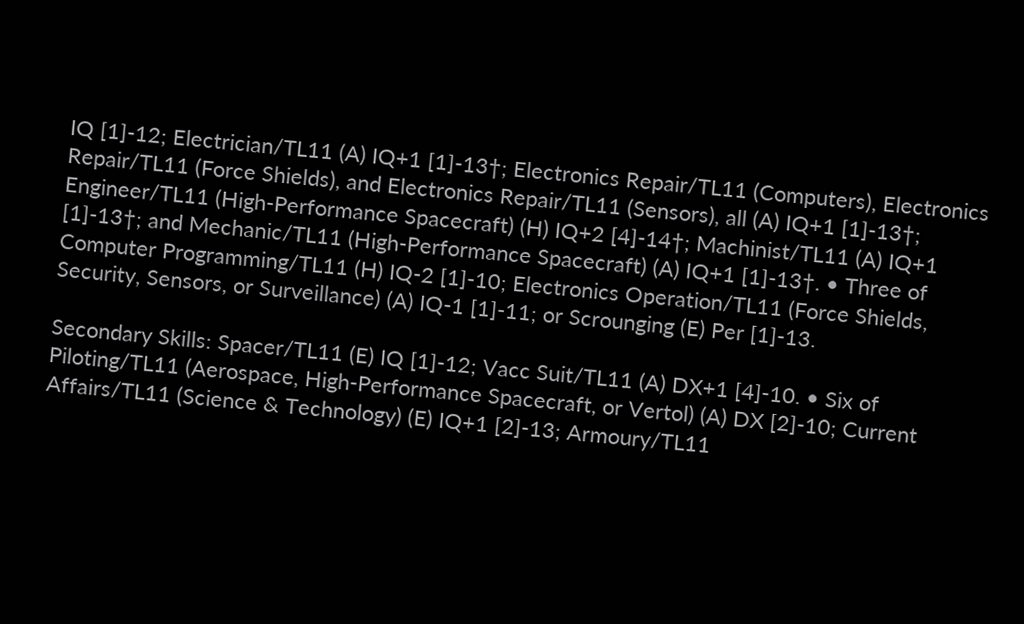IQ [1]-12; Electrician/TL11 (A) IQ+1 [1]-13†; Electronics Repair/TL11 (Computers), Electronics Repair/TL11 (Force Shields), and Electronics Repair/TL11 (Sensors), all (A) IQ+1 [1]-13†; Engineer/TL11 (High-Performance Spacecraft) (H) IQ+2 [4]-14†; Machinist/TL11 (A) IQ+1 [1]-13†; and Mechanic/TL11 (High-Performance Spacecraft) (A) IQ+1 [1]-13†. • Three of Computer Programming/TL11 (H) IQ-2 [1]-10; Electronics Operation/TL11 (Force Shields, Security, Sensors, or Surveillance) (A) IQ-1 [1]-11; or Scrounging (E) Per [1]-13.

Secondary Skills: Spacer/TL11 (E) IQ [1]-12; Vacc Suit/TL11 (A) DX+1 [4]-10. • Six of Piloting/TL11 (Aerospace, High-Performance Spacecraft, or Vertol) (A) DX [2]-10; Current Affairs/TL11 (Science & Technology) (E) IQ+1 [2]-13; Armoury/TL11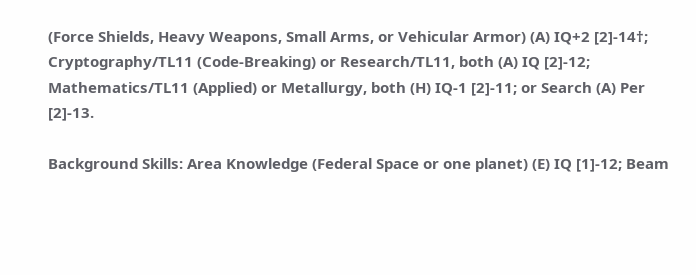(Force Shields, Heavy Weapons, Small Arms, or Vehicular Armor) (A) IQ+2 [2]-14†; Cryptography/TL11 (Code-Breaking) or Research/TL11, both (A) IQ [2]-12; Mathematics/TL11 (Applied) or Metallurgy, both (H) IQ-1 [2]-11; or Search (A) Per [2]-13.

Background Skills: Area Knowledge (Federal Space or one planet) (E) IQ [1]-12; Beam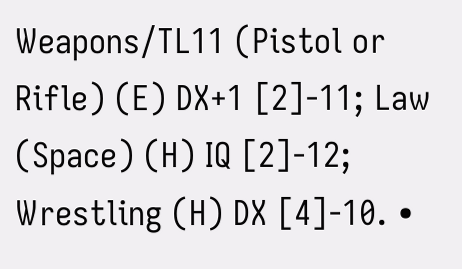Weapons/TL11 (Pistol or Rifle) (E) DX+1 [2]-11; Law (Space) (H) IQ [2]-12; Wrestling (H) DX [4]-10. •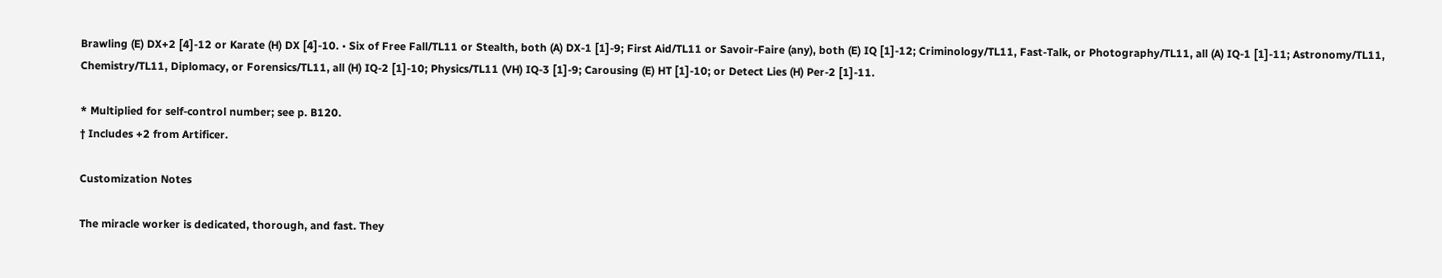Brawling (E) DX+2 [4]-12 or Karate (H) DX [4]-10. • Six of Free Fall/TL11 or Stealth, both (A) DX-1 [1]-9; First Aid/TL11 or Savoir-Faire (any), both (E) IQ [1]-12; Criminology/TL11, Fast-Talk, or Photography/TL11, all (A) IQ-1 [1]-11; Astronomy/TL11, Chemistry/TL11, Diplomacy, or Forensics/TL11, all (H) IQ-2 [1]-10; Physics/TL11 (VH) IQ-3 [1]-9; Carousing (E) HT [1]-10; or Detect Lies (H) Per-2 [1]-11.

* Multiplied for self-control number; see p. B120.
† Includes +2 from Artificer.

Customization Notes

The miracle worker is dedicated, thorough, and fast. They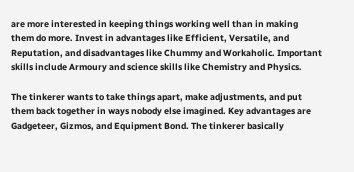are more interested in keeping things working well than in making them do more. Invest in advantages like Efficient, Versatile, and Reputation, and disadvantages like Chummy and Workaholic. Important skills include Armoury and science skills like Chemistry and Physics.

The tinkerer wants to take things apart, make adjustments, and put them back together in ways nobody else imagined. Key advantages are Gadgeteer, Gizmos, and Equipment Bond. The tinkerer basically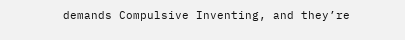demands Compulsive Inventing, and they’re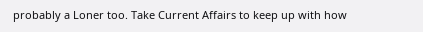probably a Loner too. Take Current Affairs to keep up with how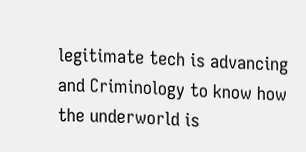legitimate tech is advancing and Criminology to know how the underworld is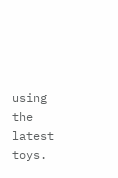using the latest toys.